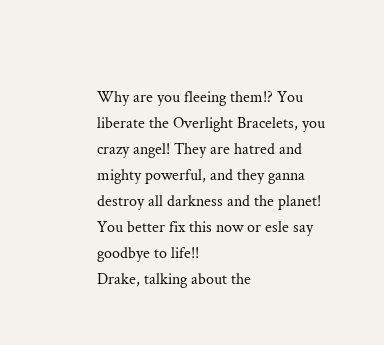Why are you fleeing them!? You liberate the Overlight Bracelets, you crazy angel! They are hatred and mighty powerful, and they ganna destroy all darkness and the planet! You better fix this now or esle say goodbye to life!!
Drake, talking about the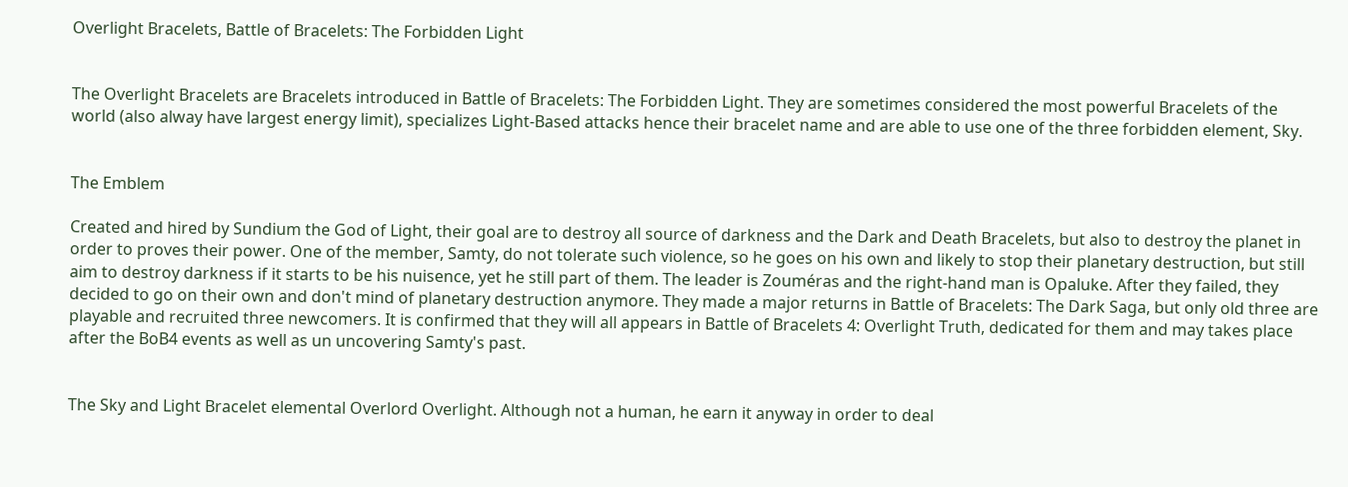Overlight Bracelets, Battle of Bracelets: The Forbidden Light


The Overlight Bracelets are Bracelets introduced in Battle of Bracelets: The Forbidden Light. They are sometimes considered the most powerful Bracelets of the world (also alway have largest energy limit), specializes Light-Based attacks hence their bracelet name and are able to use one of the three forbidden element, Sky.


The Emblem

Created and hired by Sundium the God of Light, their goal are to destroy all source of darkness and the Dark and Death Bracelets, but also to destroy the planet in order to proves their power. One of the member, Samty, do not tolerate such violence, so he goes on his own and likely to stop their planetary destruction, but still aim to destroy darkness if it starts to be his nuisence, yet he still part of them. The leader is Zouméras and the right-hand man is Opaluke. After they failed, they decided to go on their own and don't mind of planetary destruction anymore. They made a major returns in Battle of Bracelets: The Dark Saga, but only old three are playable and recruited three newcomers. It is confirmed that they will all appears in Battle of Bracelets 4: Overlight Truth, dedicated for them and may takes place after the BoB4 events as well as un uncovering Samty's past.


The Sky and Light Bracelet elemental Overlord Overlight. Although not a human, he earn it anyway in order to deal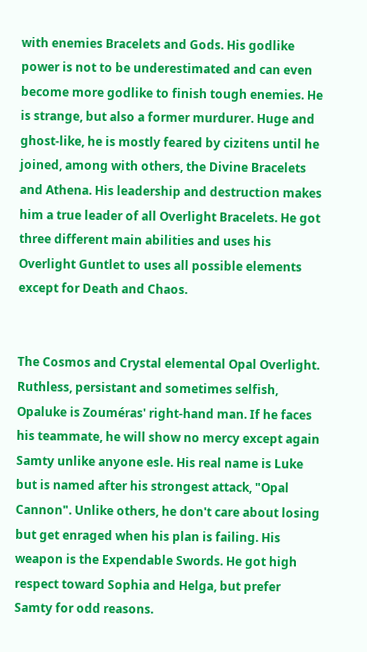with enemies Bracelets and Gods. His godlike power is not to be underestimated and can even become more godlike to finish tough enemies. He is strange, but also a former murdurer. Huge and ghost-like, he is mostly feared by cizitens until he joined, among with others, the Divine Bracelets and Athena. His leadership and destruction makes him a true leader of all Overlight Bracelets. He got three different main abilities and uses his Overlight Guntlet to uses all possible elements except for Death and Chaos.


The Cosmos and Crystal elemental Opal Overlight. Ruthless, persistant and sometimes selfish, Opaluke is Zouméras' right-hand man. If he faces his teammate, he will show no mercy except again Samty unlike anyone esle. His real name is Luke but is named after his strongest attack, "Opal Cannon". Unlike others, he don't care about losing but get enraged when his plan is failing. His weapon is the Expendable Swords. He got high respect toward Sophia and Helga, but prefer Samty for odd reasons.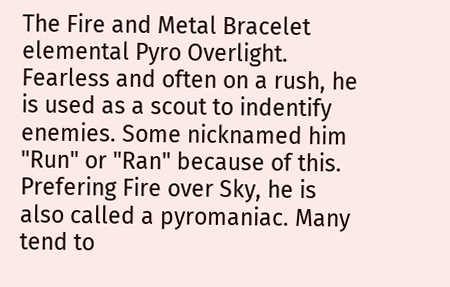The Fire and Metal Bracelet elemental Pyro Overlight. Fearless and often on a rush, he is used as a scout to indentify enemies. Some nicknamed him "Run" or "Ran" because of this. Prefering Fire over Sky, he is also called a pyromaniac. Many tend to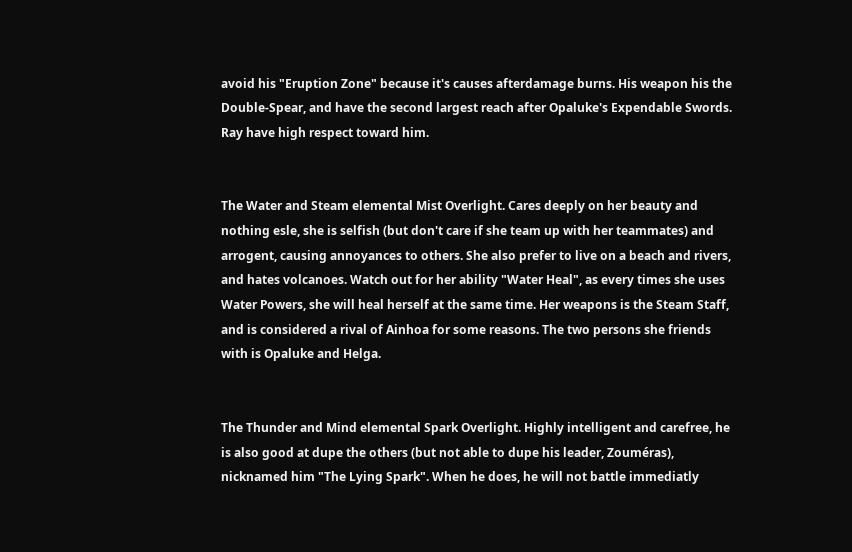avoid his "Eruption Zone" because it's causes afterdamage burns. His weapon his the Double-Spear, and have the second largest reach after Opaluke's Expendable Swords. Ray have high respect toward him.


The Water and Steam elemental Mist Overlight. Cares deeply on her beauty and nothing esle, she is selfish (but don't care if she team up with her teammates) and arrogent, causing annoyances to others. She also prefer to live on a beach and rivers, and hates volcanoes. Watch out for her ability "Water Heal", as every times she uses Water Powers, she will heal herself at the same time. Her weapons is the Steam Staff, and is considered a rival of Ainhoa for some reasons. The two persons she friends with is Opaluke and Helga.


The Thunder and Mind elemental Spark Overlight. Highly intelligent and carefree, he is also good at dupe the others (but not able to dupe his leader, Zouméras), nicknamed him "The Lying Spark". When he does, he will not battle immediatly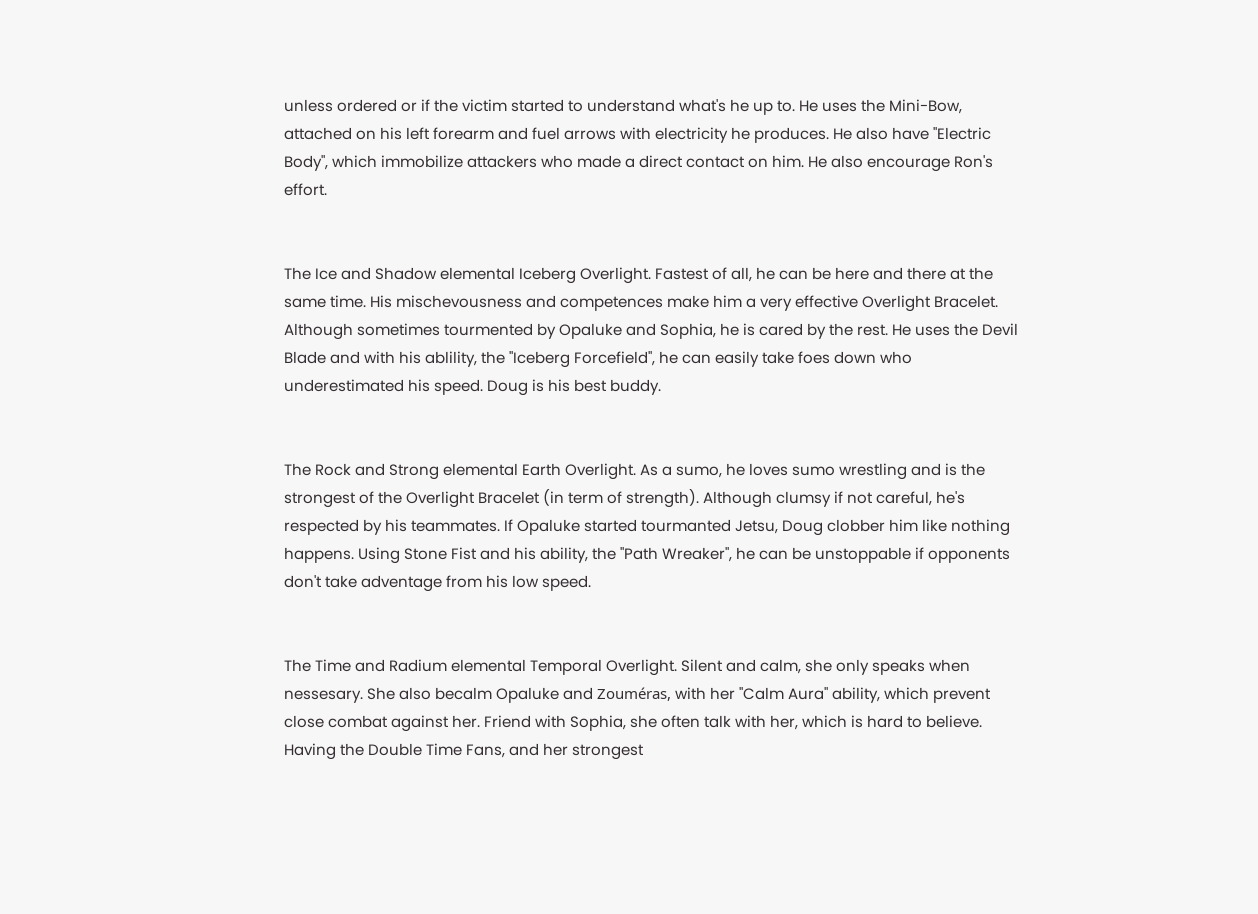unless ordered or if the victim started to understand what's he up to. He uses the Mini-Bow, attached on his left forearm and fuel arrows with electricity he produces. He also have "Electric Body", which immobilize attackers who made a direct contact on him. He also encourage Ron's effort.


The Ice and Shadow elemental Iceberg Overlight. Fastest of all, he can be here and there at the same time. His mischevousness and competences make him a very effective Overlight Bracelet. Although sometimes tourmented by Opaluke and Sophia, he is cared by the rest. He uses the Devil Blade and with his ablility, the "Iceberg Forcefield", he can easily take foes down who underestimated his speed. Doug is his best buddy.


The Rock and Strong elemental Earth Overlight. As a sumo, he loves sumo wrestling and is the strongest of the Overlight Bracelet (in term of strength). Although clumsy if not careful, he's respected by his teammates. If Opaluke started tourmanted Jetsu, Doug clobber him like nothing happens. Using Stone Fist and his ability, the "Path Wreaker", he can be unstoppable if opponents don't take adventage from his low speed.


The Time and Radium elemental Temporal Overlight. Silent and calm, she only speaks when nessesary. She also becalm Opaluke and Zouméras, with her "Calm Aura" ability, which prevent close combat against her. Friend with Sophia, she often talk with her, which is hard to believe. Having the Double Time Fans, and her strongest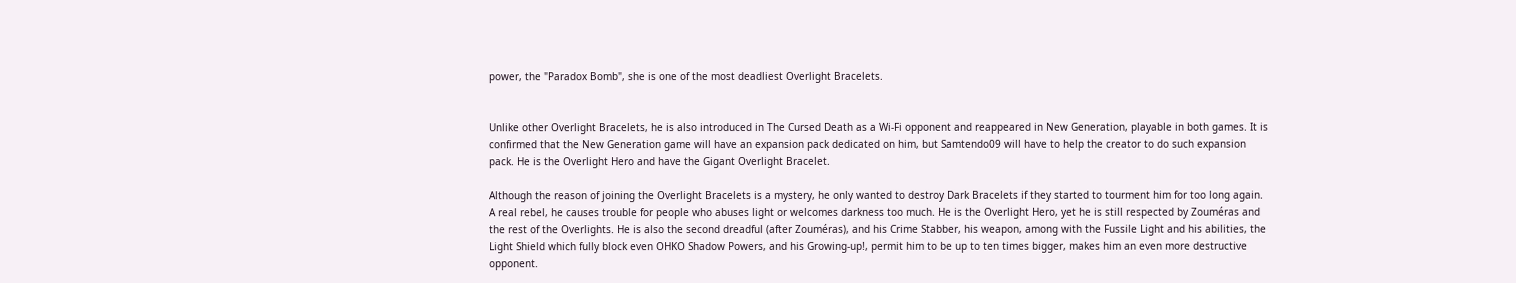power, the "Paradox Bomb", she is one of the most deadliest Overlight Bracelets.


Unlike other Overlight Bracelets, he is also introduced in The Cursed Death as a Wi-Fi opponent and reappeared in New Generation, playable in both games. It is confirmed that the New Generation game will have an expansion pack dedicated on him, but Samtendo09 will have to help the creator to do such expansion pack. He is the Overlight Hero and have the Gigant Overlight Bracelet.

Although the reason of joining the Overlight Bracelets is a mystery, he only wanted to destroy Dark Bracelets if they started to tourment him for too long again. A real rebel, he causes trouble for people who abuses light or welcomes darkness too much. He is the Overlight Hero, yet he is still respected by Zouméras and the rest of the Overlights. He is also the second dreadful (after Zouméras), and his Crime Stabber, his weapon, among with the Fussile Light and his abilities, the Light Shield which fully block even OHKO Shadow Powers, and his Growing-up!, permit him to be up to ten times bigger, makes him an even more destructive opponent.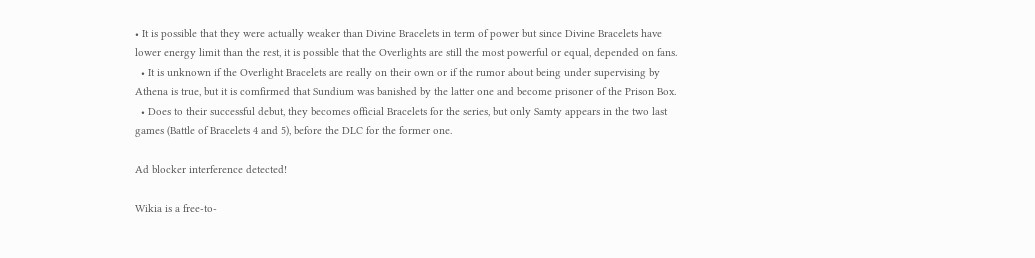• It is possible that they were actually weaker than Divine Bracelets in term of power but since Divine Bracelets have lower energy limit than the rest, it is possible that the Overlights are still the most powerful or equal, depended on fans.
  • It is unknown if the Overlight Bracelets are really on their own or if the rumor about being under supervising by Athena is true, but it is comfirmed that Sundium was banished by the latter one and become prisoner of the Prison Box.
  • Does to their successful debut, they becomes official Bracelets for the series, but only Samty appears in the two last games (Battle of Bracelets 4 and 5), before the DLC for the former one.

Ad blocker interference detected!

Wikia is a free-to-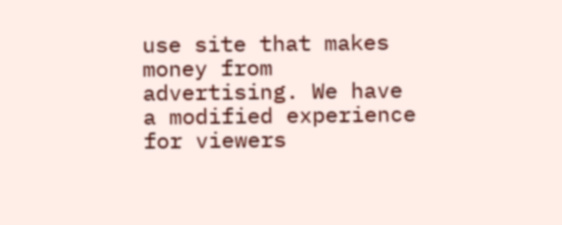use site that makes money from advertising. We have a modified experience for viewers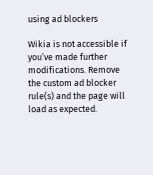using ad blockers

Wikia is not accessible if you’ve made further modifications. Remove the custom ad blocker rule(s) and the page will load as expected.